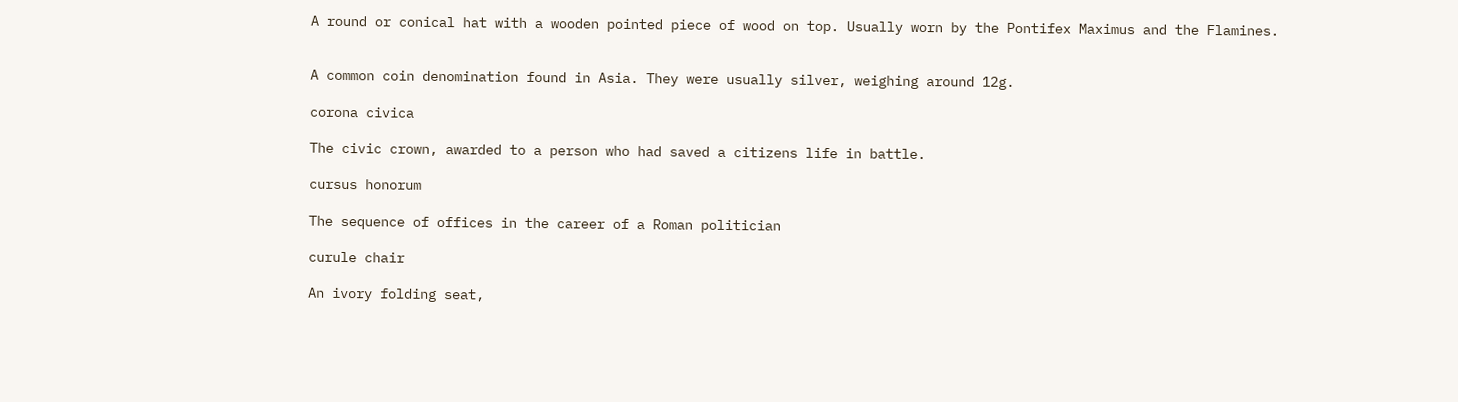A round or conical hat with a wooden pointed piece of wood on top. Usually worn by the Pontifex Maximus and the Flamines.


A common coin denomination found in Asia. They were usually silver, weighing around 12g.

corona civica

The civic crown, awarded to a person who had saved a citizens life in battle.

cursus honorum

The sequence of offices in the career of a Roman politician

curule chair

An ivory folding seat,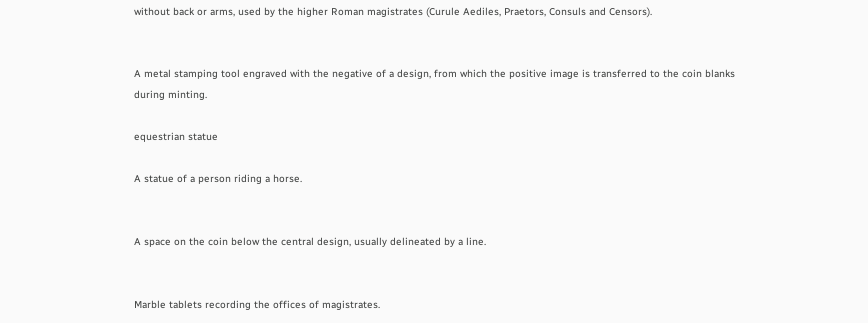without back or arms, used by the higher Roman magistrates (Curule Aediles, Praetors, Consuls and Censors).


A metal stamping tool engraved with the negative of a design, from which the positive image is transferred to the coin blanks during minting.

equestrian statue

A statue of a person riding a horse.


A space on the coin below the central design, usually delineated by a line.


Marble tablets recording the offices of magistrates.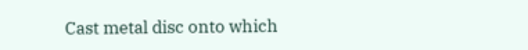Cast metal disc onto which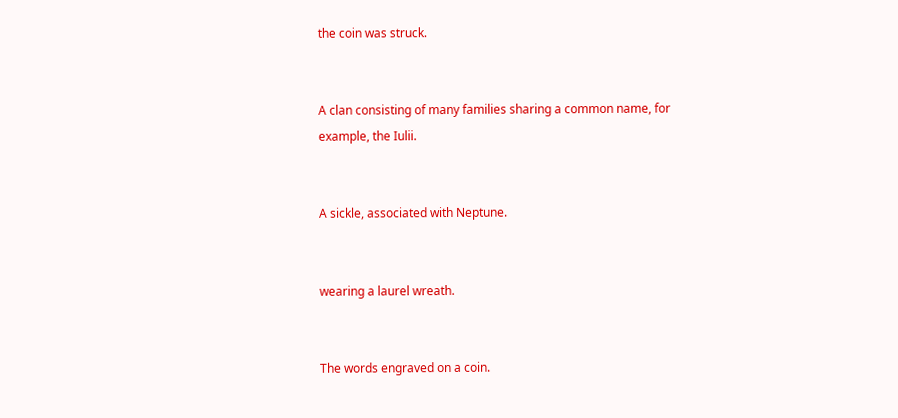the coin was struck.


A clan consisting of many families sharing a common name, for example, the Iulii.


A sickle, associated with Neptune.


wearing a laurel wreath.


The words engraved on a coin.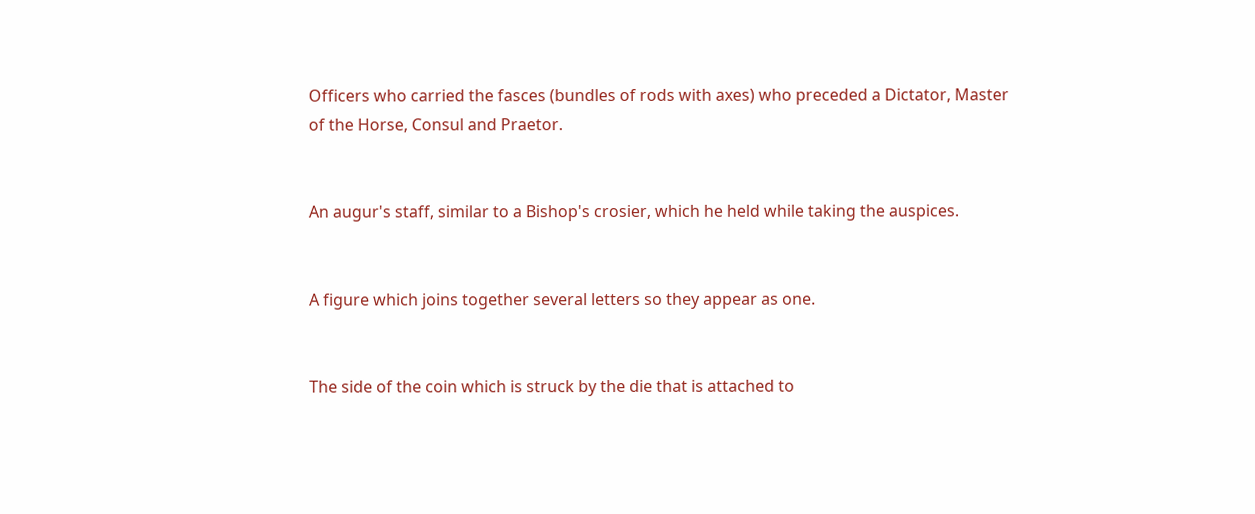Officers who carried the fasces (bundles of rods with axes) who preceded a Dictator, Master of the Horse, Consul and Praetor.


An augur's staff, similar to a Bishop's crosier, which he held while taking the auspices.


A figure which joins together several letters so they appear as one.


The side of the coin which is struck by the die that is attached to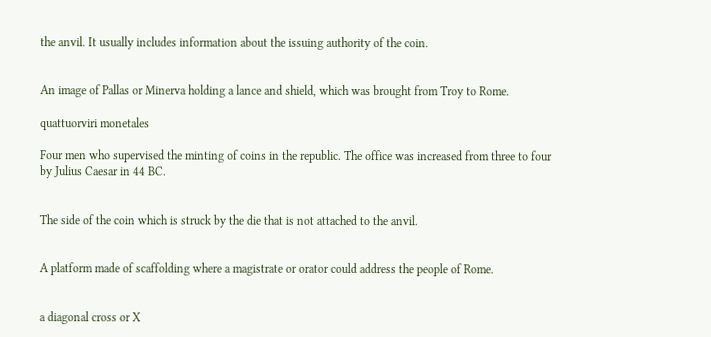the anvil. It usually includes information about the issuing authority of the coin.


An image of Pallas or Minerva holding a lance and shield, which was brought from Troy to Rome.

quattuorviri monetales

Four men who supervised the minting of coins in the republic. The office was increased from three to four by Julius Caesar in 44 BC.


The side of the coin which is struck by the die that is not attached to the anvil.


A platform made of scaffolding where a magistrate or orator could address the people of Rome.


a diagonal cross or X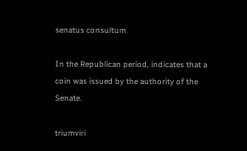senatus consultum

In the Republican period, indicates that a coin was issued by the authority of the Senate.

triumviri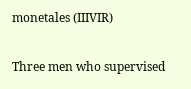monetales (IIIVIR)

Three men who supervised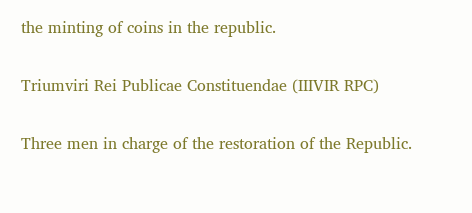the minting of coins in the republic.

Triumviri Rei Publicae Constituendae (IIIVIR RPC)

Three men in charge of the restoration of the Republic.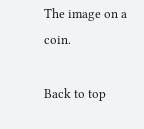The image on a coin.

Back to top